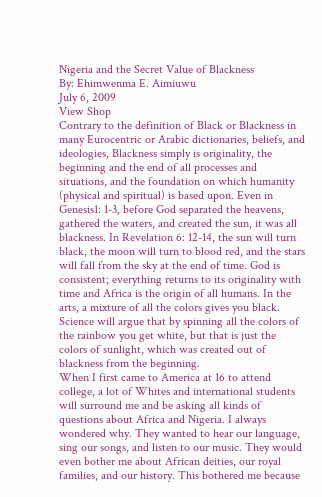Nigeria and the Secret Value of Blackness
By: Ehimwenma E. Aimiuwu
July 6, 2009
View Shop
Contrary to the definition of Black or Blackness in many Eurocentric or Arabic dictionaries, beliefs, and ideologies, Blackness simply is originality, the beginning and the end of all processes and situations, and the foundation on which humanity (physical and spiritual) is based upon. Even in Genesis1: 1-3, before God separated the heavens, gathered the waters, and created the sun, it was all blackness. In Revelation 6: 12-14, the sun will turn black, the moon will turn to blood red, and the stars will fall from the sky at the end of time. God is consistent; everything returns to its originality with time and Africa is the origin of all humans. In the arts, a mixture of all the colors gives you black. Science will argue that by spinning all the colors of the rainbow you get white, but that is just the colors of sunlight, which was created out of blackness from the beginning.
When I first came to America at 16 to attend college, a lot of Whites and international students will surround me and be asking all kinds of questions about Africa and Nigeria. I always wondered why. They wanted to hear our language, sing our songs, and listen to our music. They would even bother me about African deities, our royal families, and our history. This bothered me because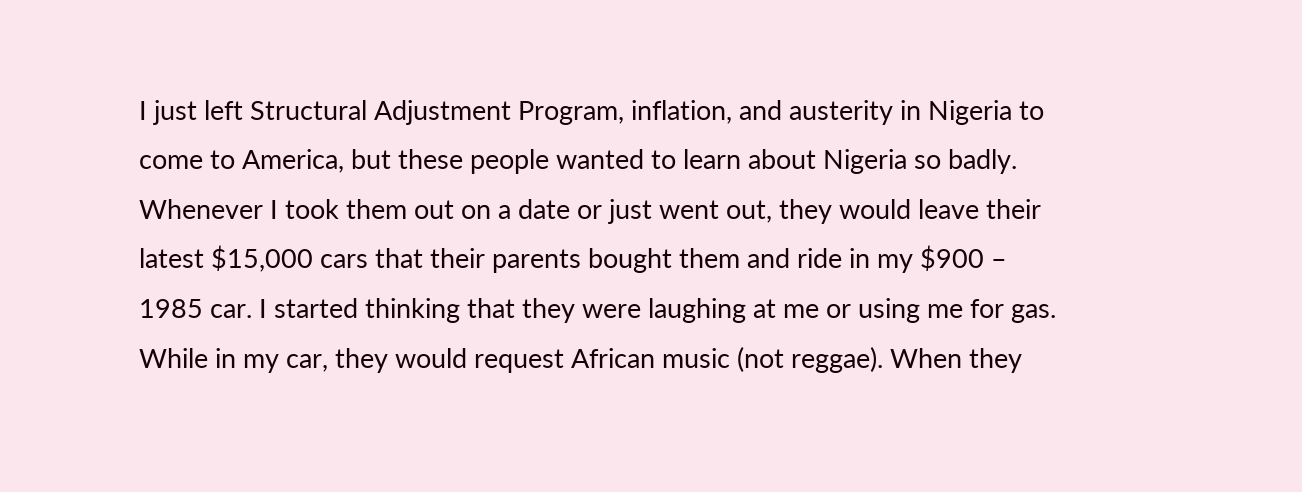I just left Structural Adjustment Program, inflation, and austerity in Nigeria to come to America, but these people wanted to learn about Nigeria so badly. Whenever I took them out on a date or just went out, they would leave their latest $15,000 cars that their parents bought them and ride in my $900 – 1985 car. I started thinking that they were laughing at me or using me for gas. While in my car, they would request African music (not reggae). When they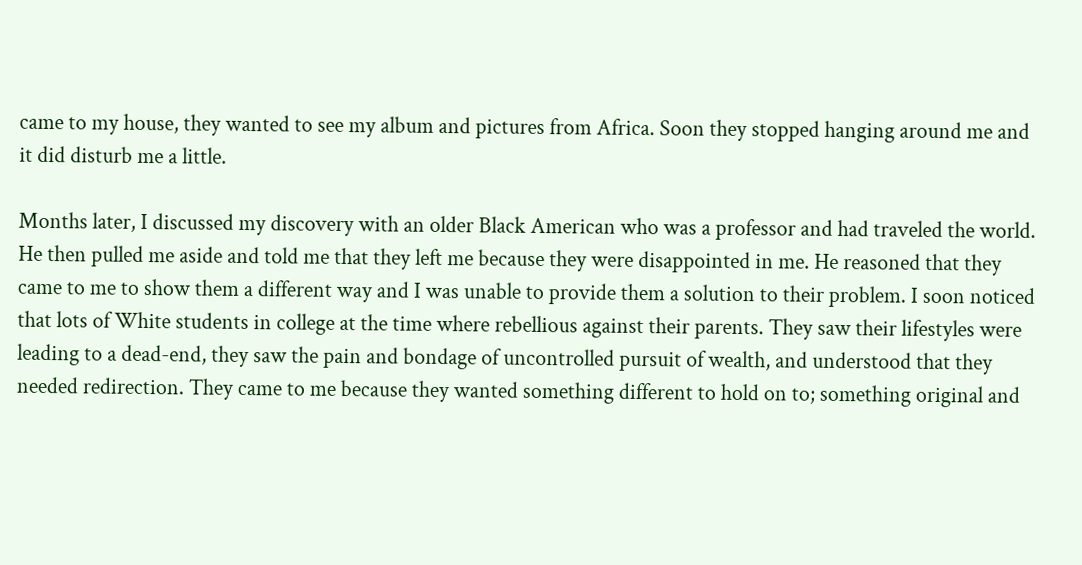came to my house, they wanted to see my album and pictures from Africa. Soon they stopped hanging around me and it did disturb me a little.

Months later, I discussed my discovery with an older Black American who was a professor and had traveled the world. He then pulled me aside and told me that they left me because they were disappointed in me. He reasoned that they came to me to show them a different way and I was unable to provide them a solution to their problem. I soon noticed that lots of White students in college at the time where rebellious against their parents. They saw their lifestyles were leading to a dead-end, they saw the pain and bondage of uncontrolled pursuit of wealth, and understood that they needed redirection. They came to me because they wanted something different to hold on to; something original and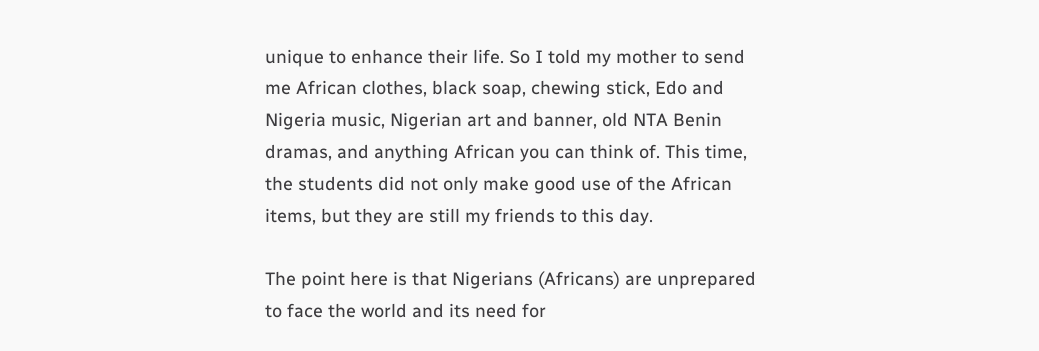unique to enhance their life. So I told my mother to send me African clothes, black soap, chewing stick, Edo and Nigeria music, Nigerian art and banner, old NTA Benin dramas, and anything African you can think of. This time, the students did not only make good use of the African items, but they are still my friends to this day.

The point here is that Nigerians (Africans) are unprepared to face the world and its need for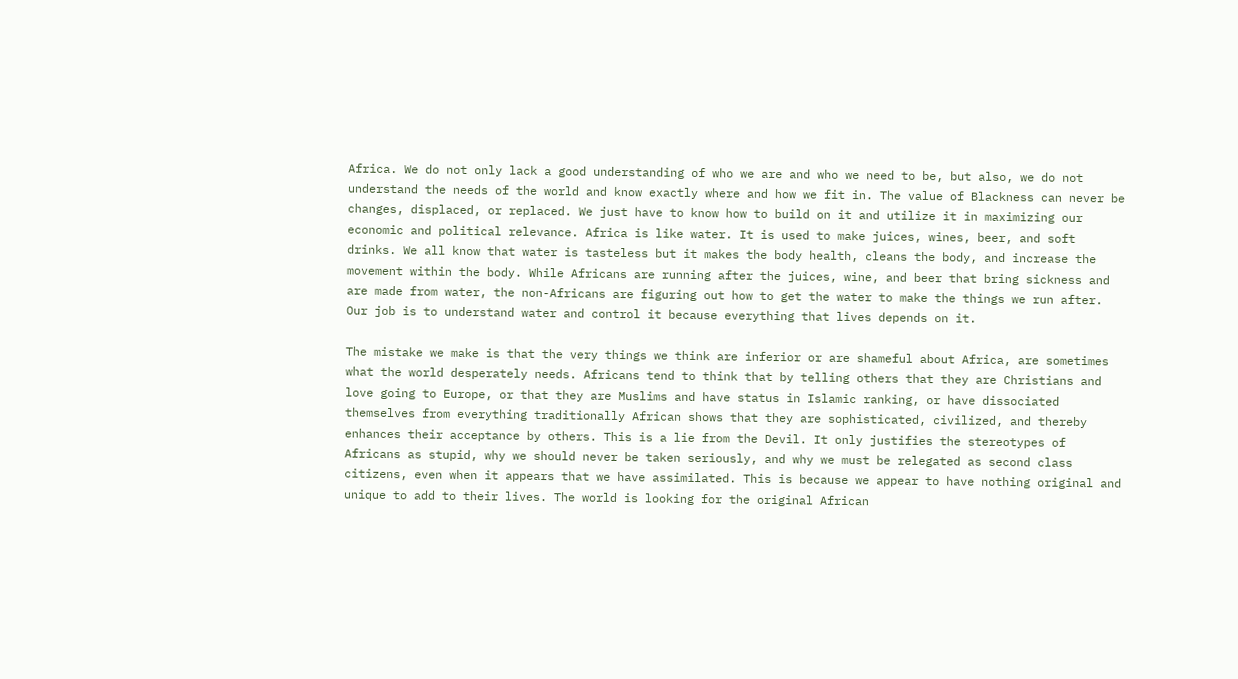Africa. We do not only lack a good understanding of who we are and who we need to be, but also, we do not understand the needs of the world and know exactly where and how we fit in. The value of Blackness can never be changes, displaced, or replaced. We just have to know how to build on it and utilize it in maximizing our economic and political relevance. Africa is like water. It is used to make juices, wines, beer, and soft drinks. We all know that water is tasteless but it makes the body health, cleans the body, and increase the movement within the body. While Africans are running after the juices, wine, and beer that bring sickness and are made from water, the non-Africans are figuring out how to get the water to make the things we run after. Our job is to understand water and control it because everything that lives depends on it.

The mistake we make is that the very things we think are inferior or are shameful about Africa, are sometimes what the world desperately needs. Africans tend to think that by telling others that they are Christians and love going to Europe, or that they are Muslims and have status in Islamic ranking, or have dissociated themselves from everything traditionally African shows that they are sophisticated, civilized, and thereby enhances their acceptance by others. This is a lie from the Devil. It only justifies the stereotypes of Africans as stupid, why we should never be taken seriously, and why we must be relegated as second class citizens, even when it appears that we have assimilated. This is because we appear to have nothing original and unique to add to their lives. The world is looking for the original African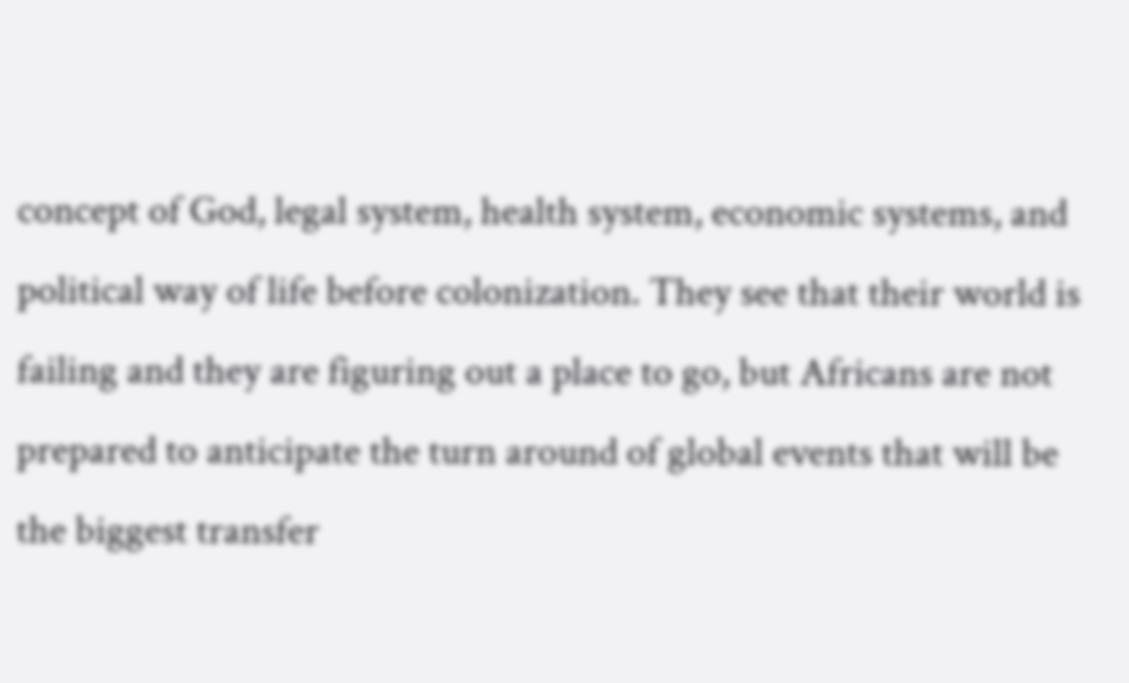concept of God, legal system, health system, economic systems, and political way of life before colonization. They see that their world is failing and they are figuring out a place to go, but Africans are not prepared to anticipate the turn around of global events that will be the biggest transfer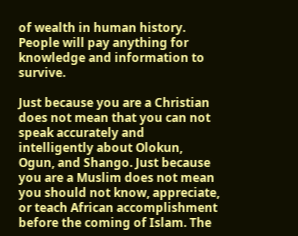of wealth in human history. People will pay anything for knowledge and information to survive.

Just because you are a Christian does not mean that you can not speak accurately and intelligently about Olokun, Ogun, and Shango. Just because you are a Muslim does not mean you should not know, appreciate, or teach African accomplishment before the coming of Islam. The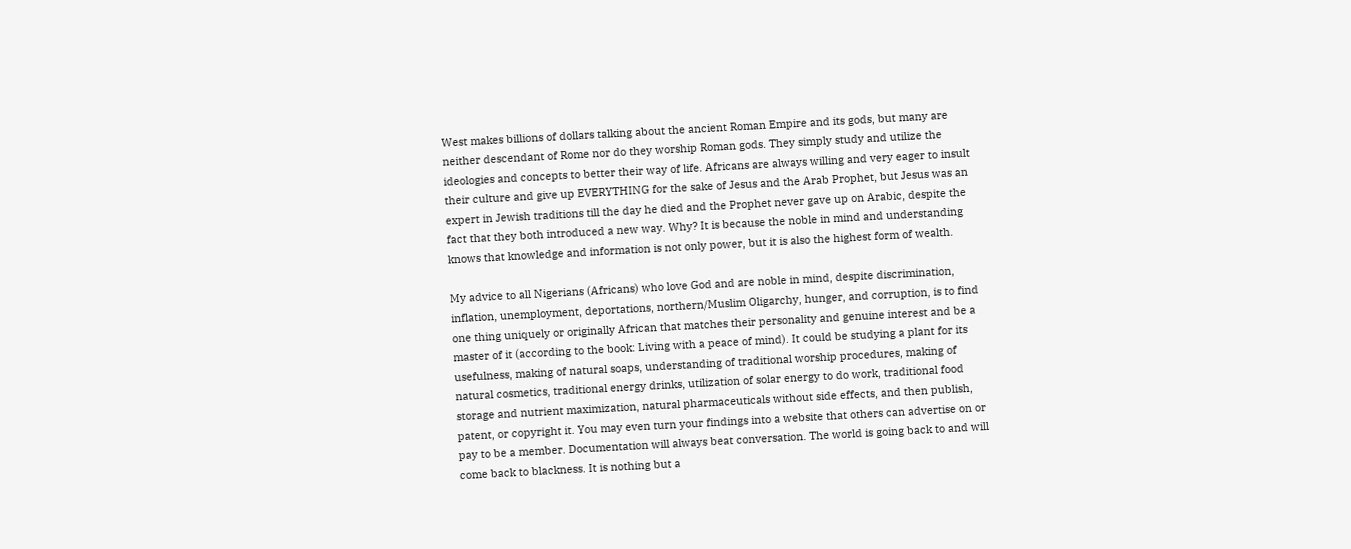West makes billions of dollars talking about the ancient Roman Empire and its gods, but many are neither descendant of Rome nor do they worship Roman gods. They simply study and utilize the ideologies and concepts to better their way of life. Africans are always willing and very eager to insult their culture and give up EVERYTHING for the sake of Jesus and the Arab Prophet, but Jesus was an expert in Jewish traditions till the day he died and the Prophet never gave up on Arabic, despite the fact that they both introduced a new way. Why? It is because the noble in mind and understanding knows that knowledge and information is not only power, but it is also the highest form of wealth.

My advice to all Nigerians (Africans) who love God and are noble in mind, despite discrimination, inflation, unemployment, deportations, northern/Muslim Oligarchy, hunger, and corruption, is to find one thing uniquely or originally African that matches their personality and genuine interest and be a master of it (according to the book: Living with a peace of mind). It could be studying a plant for its usefulness, making of natural soaps, understanding of traditional worship procedures, making of natural cosmetics, traditional energy drinks, utilization of solar energy to do work, traditional food storage and nutrient maximization, natural pharmaceuticals without side effects, and then publish, patent, or copyright it. You may even turn your findings into a website that others can advertise on or pay to be a member. Documentation will always beat conversation. The world is going back to and will come back to blackness. It is nothing but a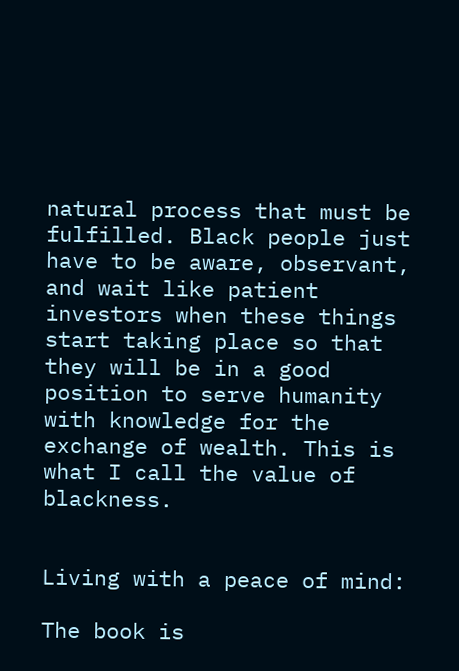natural process that must be fulfilled. Black people just have to be aware, observant, and wait like patient investors when these things start taking place so that they will be in a good position to serve humanity with knowledge for the exchange of wealth. This is what I call the value of blackness.


Living with a peace of mind:

The book is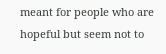meant for people who are hopeful but seem not to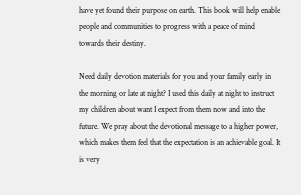have yet found their purpose on earth. This book will help enable people and communities to progress with a peace of mind towards their destiny.

Need daily devotion materials for you and your family early in the morning or late at night? I used this daily at night to instruct my children about want I expect from them now and into the future. We pray about the devotional message to a higher power, which makes them feel that the expectation is an achievable goal. It is very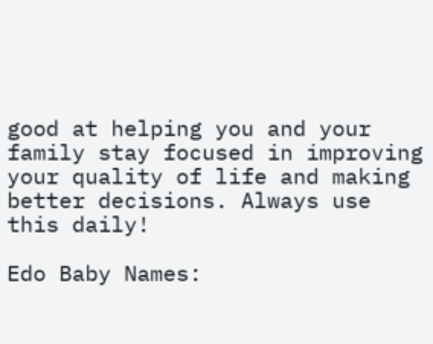good at helping you and your family stay focused in improving your quality of life and making better decisions. Always use this daily!

Edo Baby Names: